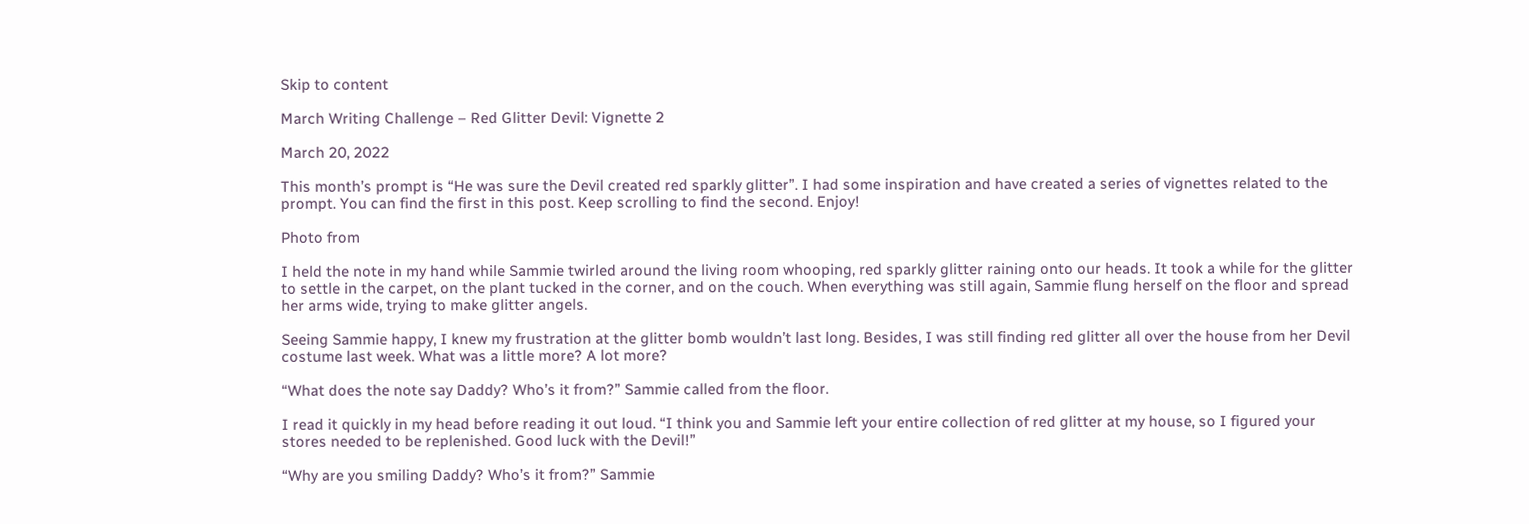Skip to content

March Writing Challenge – Red Glitter Devil: Vignette 2

March 20, 2022

This month’s prompt is “He was sure the Devil created red sparkly glitter”. I had some inspiration and have created a series of vignettes related to the prompt. You can find the first in this post. Keep scrolling to find the second. Enjoy!

Photo from

I held the note in my hand while Sammie twirled around the living room whooping, red sparkly glitter raining onto our heads. It took a while for the glitter to settle in the carpet, on the plant tucked in the corner, and on the couch. When everything was still again, Sammie flung herself on the floor and spread her arms wide, trying to make glitter angels.

Seeing Sammie happy, I knew my frustration at the glitter bomb wouldn’t last long. Besides, I was still finding red glitter all over the house from her Devil costume last week. What was a little more? A lot more?

“What does the note say Daddy? Who’s it from?” Sammie called from the floor.

I read it quickly in my head before reading it out loud. “I think you and Sammie left your entire collection of red glitter at my house, so I figured your stores needed to be replenished. Good luck with the Devil!”

“Why are you smiling Daddy? Who’s it from?” Sammie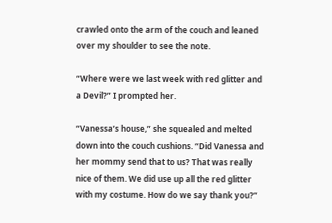crawled onto the arm of the couch and leaned over my shoulder to see the note.

“Where were we last week with red glitter and a Devil?” I prompted her.

“Vanessa’s house,” she squealed and melted down into the couch cushions. “Did Vanessa and her mommy send that to us? That was really nice of them. We did use up all the red glitter with my costume. How do we say thank you?”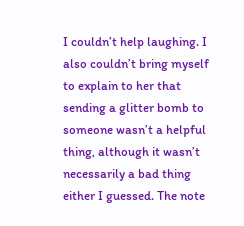I couldn’t help laughing. I also couldn’t bring myself to explain to her that sending a glitter bomb to someone wasn’t a helpful thing, although it wasn’t necessarily a bad thing either I guessed. The note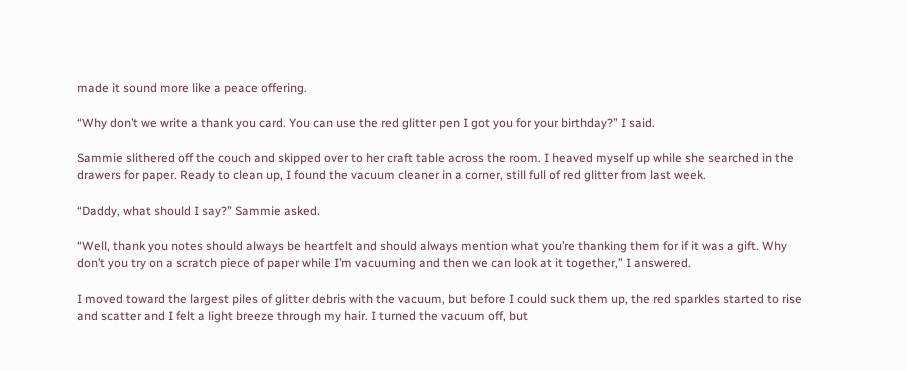made it sound more like a peace offering.

“Why don’t we write a thank you card. You can use the red glitter pen I got you for your birthday?” I said.

Sammie slithered off the couch and skipped over to her craft table across the room. I heaved myself up while she searched in the drawers for paper. Ready to clean up, I found the vacuum cleaner in a corner, still full of red glitter from last week.

“Daddy, what should I say?” Sammie asked.

“Well, thank you notes should always be heartfelt and should always mention what you’re thanking them for if it was a gift. Why don’t you try on a scratch piece of paper while I’m vacuuming and then we can look at it together,” I answered.

I moved toward the largest piles of glitter debris with the vacuum, but before I could suck them up, the red sparkles started to rise and scatter and I felt a light breeze through my hair. I turned the vacuum off, but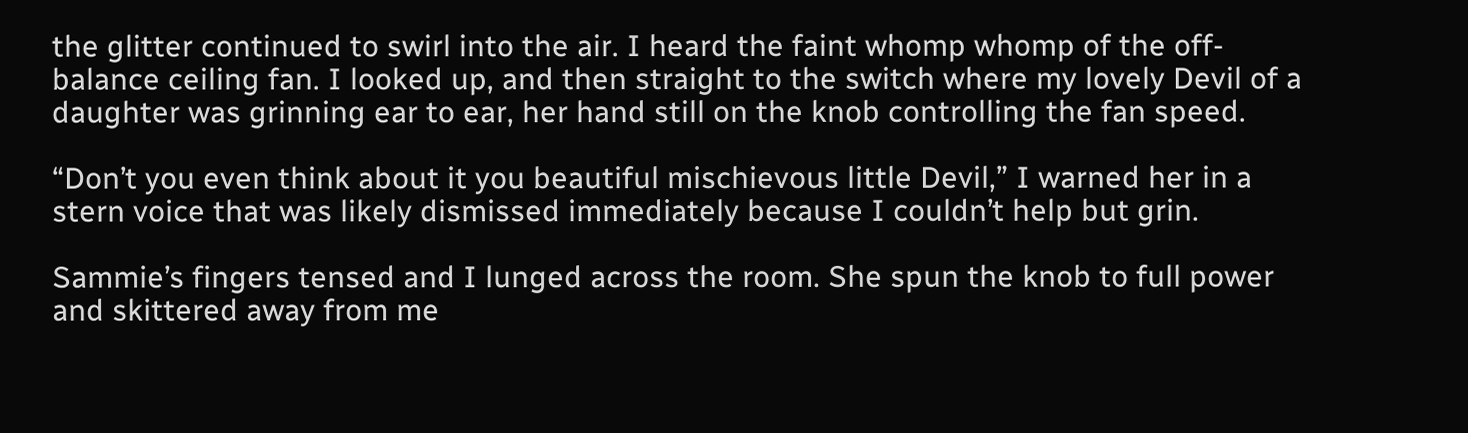the glitter continued to swirl into the air. I heard the faint whomp whomp of the off-balance ceiling fan. I looked up, and then straight to the switch where my lovely Devil of a daughter was grinning ear to ear, her hand still on the knob controlling the fan speed.

“Don’t you even think about it you beautiful mischievous little Devil,” I warned her in a stern voice that was likely dismissed immediately because I couldn’t help but grin.

Sammie’s fingers tensed and I lunged across the room. She spun the knob to full power and skittered away from me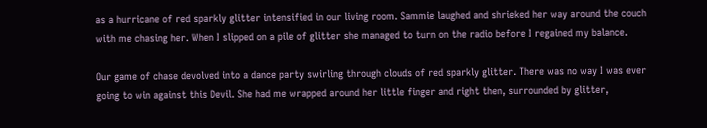as a hurricane of red sparkly glitter intensified in our living room. Sammie laughed and shrieked her way around the couch with me chasing her. When I slipped on a pile of glitter she managed to turn on the radio before I regained my balance.

Our game of chase devolved into a dance party swirling through clouds of red sparkly glitter. There was no way I was ever going to win against this Devil. She had me wrapped around her little finger and right then, surrounded by glitter,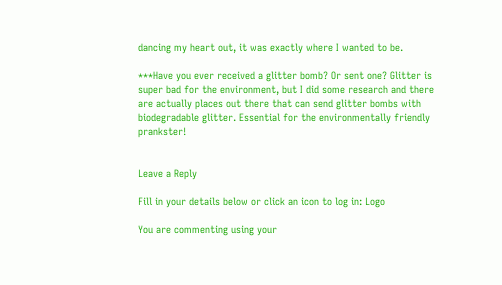dancing my heart out, it was exactly where I wanted to be.

***Have you ever received a glitter bomb? Or sent one? Glitter is super bad for the environment, but I did some research and there are actually places out there that can send glitter bombs with biodegradable glitter. Essential for the environmentally friendly prankster!


Leave a Reply

Fill in your details below or click an icon to log in: Logo

You are commenting using your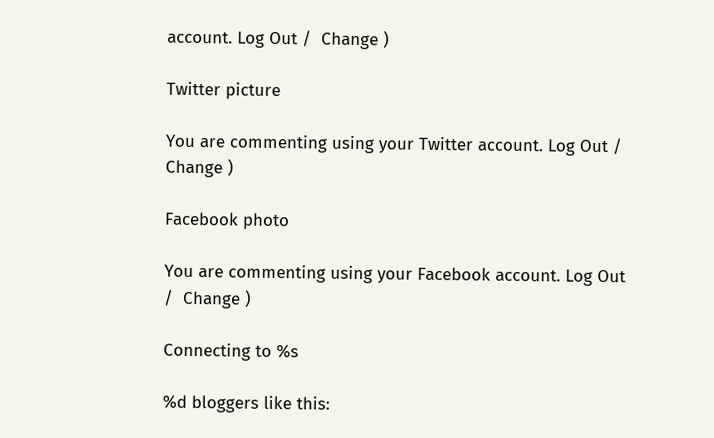account. Log Out /  Change )

Twitter picture

You are commenting using your Twitter account. Log Out /  Change )

Facebook photo

You are commenting using your Facebook account. Log Out /  Change )

Connecting to %s

%d bloggers like this: